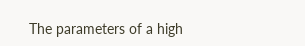The parameters of a high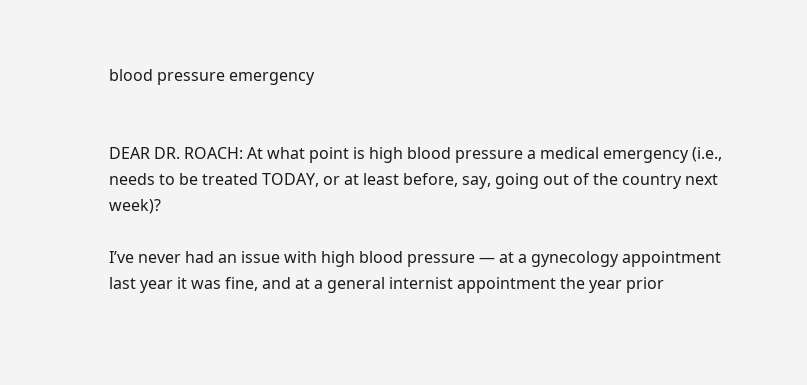blood pressure emergency


DEAR DR. ROACH: At what point is high blood pressure a medical emergency (i.e., needs to be treated TODAY, or at least before, say, going out of the country next week)?

I’ve never had an issue with high blood pressure — at a gynecology appointment last year it was fine, and at a general internist appointment the year prior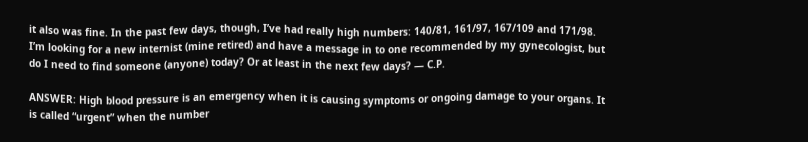it also was fine. In the past few days, though, I’ve had really high numbers: 140/81, 161/97, 167/109 and 171/98. I’m looking for a new internist (mine retired) and have a message in to one recommended by my gynecologist, but do I need to find someone (anyone) today? Or at least in the next few days? — C.P.

ANSWER: High blood pressure is an emergency when it is causing symptoms or ongoing damage to your organs. It is called “urgent” when the number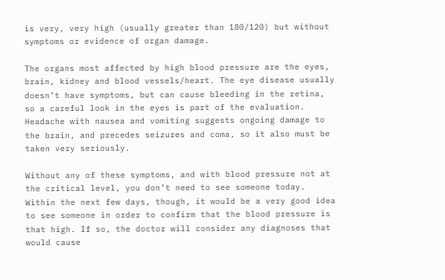is very, very high (usually greater than 180/120) but without symptoms or evidence of organ damage.

The organs most affected by high blood pressure are the eyes, brain, kidney and blood vessels/heart. The eye disease usually doesn’t have symptoms, but can cause bleeding in the retina, so a careful look in the eyes is part of the evaluation. Headache with nausea and vomiting suggests ongoing damage to the brain, and precedes seizures and coma, so it also must be taken very seriously.

Without any of these symptoms, and with blood pressure not at the critical level, you don’t need to see someone today. Within the next few days, though, it would be a very good idea to see someone in order to confirm that the blood pressure is that high. If so, the doctor will consider any diagnoses that would cause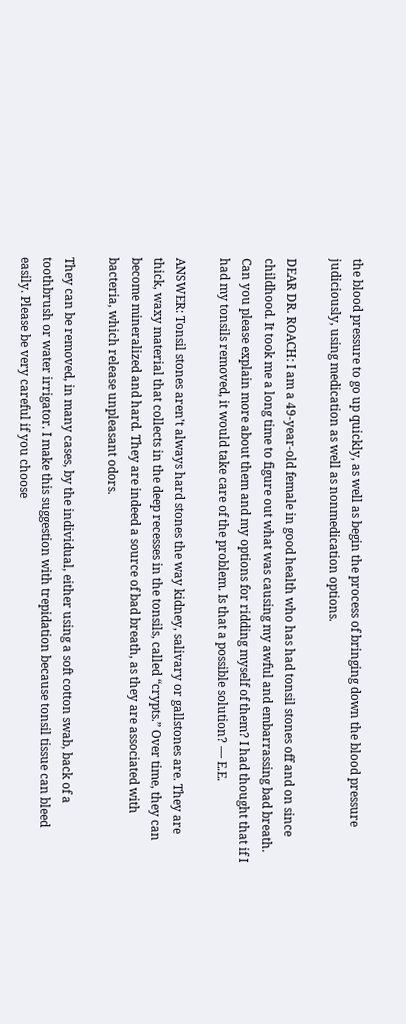the blood pressure to go up quickly, as well as begin the process of bringing down the blood pressure judiciously, using medication as well as nonmedication options.

DEAR DR. ROACH: I am a 49-year-old female in good health who has had tonsil stones off and on since childhood. It took me a long time to figure out what was causing my awful and embarrassing bad breath. Can you please explain more about them and my options for ridding myself of them? I had thought that if I had my tonsils removed, it would take care of the problem. Is that a possible solution? — E.E.

ANSWER: Tonsil stones aren’t always hard stones the way kidney, salivary or gallstones are. They are thick, waxy material that collects in the deep recesses in the tonsils, called “crypts.” Over time, they can become mineralized and hard. They are indeed a source of bad breath, as they are associated with bacteria, which release unpleasant odors.

They can be removed, in many cases, by the individual, either using a soft cotton swab, back of a toothbrush or water irrigator. I make this suggestion with trepidation because tonsil tissue can bleed easily. Please be very careful if you choose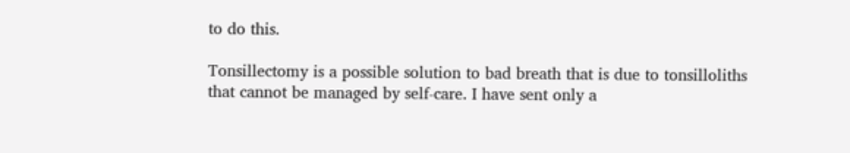to do this.

Tonsillectomy is a possible solution to bad breath that is due to tonsilloliths that cannot be managed by self-care. I have sent only a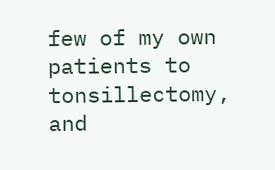few of my own patients to tonsillectomy, and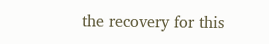the recovery for this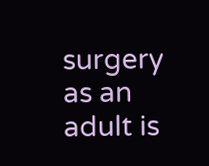surgery as an adult is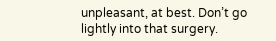unpleasant, at best. Don’t go lightly into that surgery.